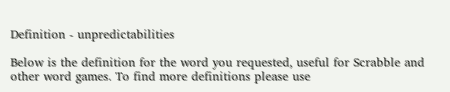Definition - unpredictabilities

Below is the definition for the word you requested, useful for Scrabble and other word games. To find more definitions please use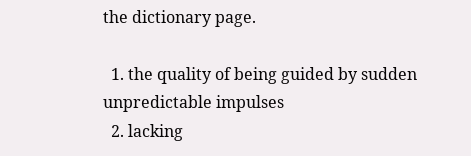the dictionary page.

  1. the quality of being guided by sudden unpredictable impulses
  2. lacking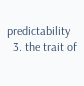predictability
  3. the trait of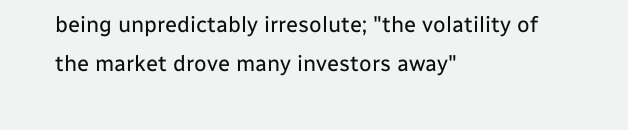being unpredictably irresolute; "the volatility of the market drove many investors away"